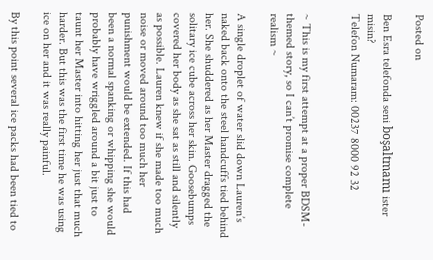Posted on

Ben Esra telefonda seni boşaltmamı ister misin?
Telefon Numaram: 00237 8000 92 32


~ This is my first attempt at a proper BDSM-themed story, so I can’t promise complete realism ~

A single droplet of water slid down Lauren’s naked back onto the steel handcuffs tied behind her. She shuddered as her Master dragged the solitary ice cube across her skin. Goosebumps covered her body as she sat as still and silently as possible. Lauren knew if she made too much noise or moved around too much her punishment would be extended. If this had been a normal spanking or whipping she would probably have wriggled around a bit just to taunt her Master into hitting her just that much harder. But this was the first time he was using ice on her and it was really painful.

By this point several ice packs had been tied to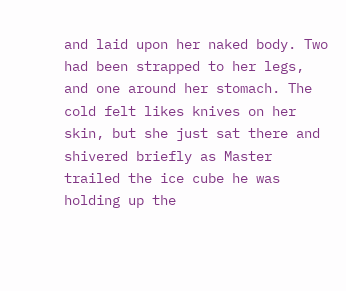and laid upon her naked body. Two had been strapped to her legs, and one around her stomach. The cold felt likes knives on her skin, but she just sat there and shivered briefly as Master trailed the ice cube he was holding up the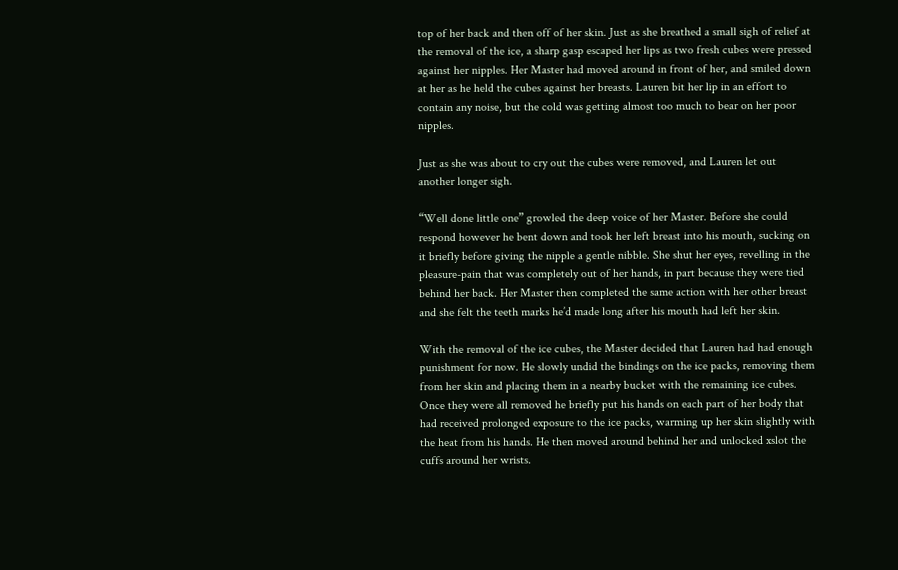top of her back and then off of her skin. Just as she breathed a small sigh of relief at the removal of the ice, a sharp gasp escaped her lips as two fresh cubes were pressed against her nipples. Her Master had moved around in front of her, and smiled down at her as he held the cubes against her breasts. Lauren bit her lip in an effort to contain any noise, but the cold was getting almost too much to bear on her poor nipples.

Just as she was about to cry out the cubes were removed, and Lauren let out another longer sigh.

“Well done little one” growled the deep voice of her Master. Before she could respond however he bent down and took her left breast into his mouth, sucking on it briefly before giving the nipple a gentle nibble. She shut her eyes, revelling in the pleasure-pain that was completely out of her hands, in part because they were tied behind her back. Her Master then completed the same action with her other breast and she felt the teeth marks he’d made long after his mouth had left her skin.

With the removal of the ice cubes, the Master decided that Lauren had had enough punishment for now. He slowly undid the bindings on the ice packs, removing them from her skin and placing them in a nearby bucket with the remaining ice cubes. Once they were all removed he briefly put his hands on each part of her body that had received prolonged exposure to the ice packs, warming up her skin slightly with the heat from his hands. He then moved around behind her and unlocked xslot the cuffs around her wrists.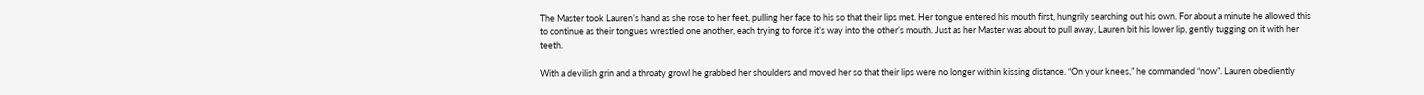The Master took Lauren’s hand as she rose to her feet, pulling her face to his so that their lips met. Her tongue entered his mouth first, hungrily searching out his own. For about a minute he allowed this to continue as their tongues wrestled one another, each trying to force it’s way into the other’s mouth. Just as her Master was about to pull away, Lauren bit his lower lip, gently tugging on it with her teeth.

With a devilish grin and a throaty growl he grabbed her shoulders and moved her so that their lips were no longer within kissing distance. “On your knees,” he commanded “now”. Lauren obediently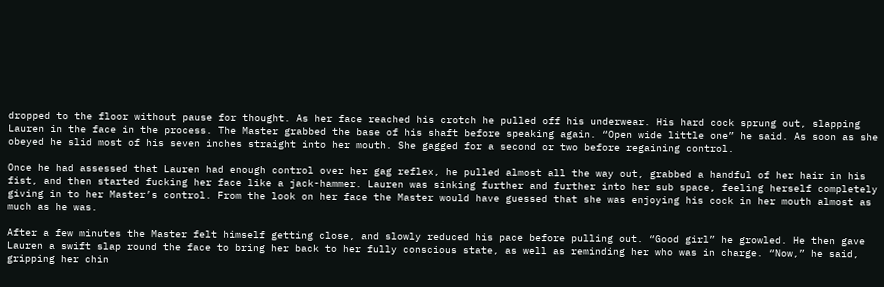dropped to the floor without pause for thought. As her face reached his crotch he pulled off his underwear. His hard cock sprung out, slapping Lauren in the face in the process. The Master grabbed the base of his shaft before speaking again. “Open wide little one” he said. As soon as she obeyed he slid most of his seven inches straight into her mouth. She gagged for a second or two before regaining control.

Once he had assessed that Lauren had enough control over her gag reflex, he pulled almost all the way out, grabbed a handful of her hair in his fist, and then started fucking her face like a jack-hammer. Lauren was sinking further and further into her sub space, feeling herself completely giving in to her Master’s control. From the look on her face the Master would have guessed that she was enjoying his cock in her mouth almost as much as he was.

After a few minutes the Master felt himself getting close, and slowly reduced his pace before pulling out. “Good girl” he growled. He then gave Lauren a swift slap round the face to bring her back to her fully conscious state, as well as reminding her who was in charge. “Now,” he said, gripping her chin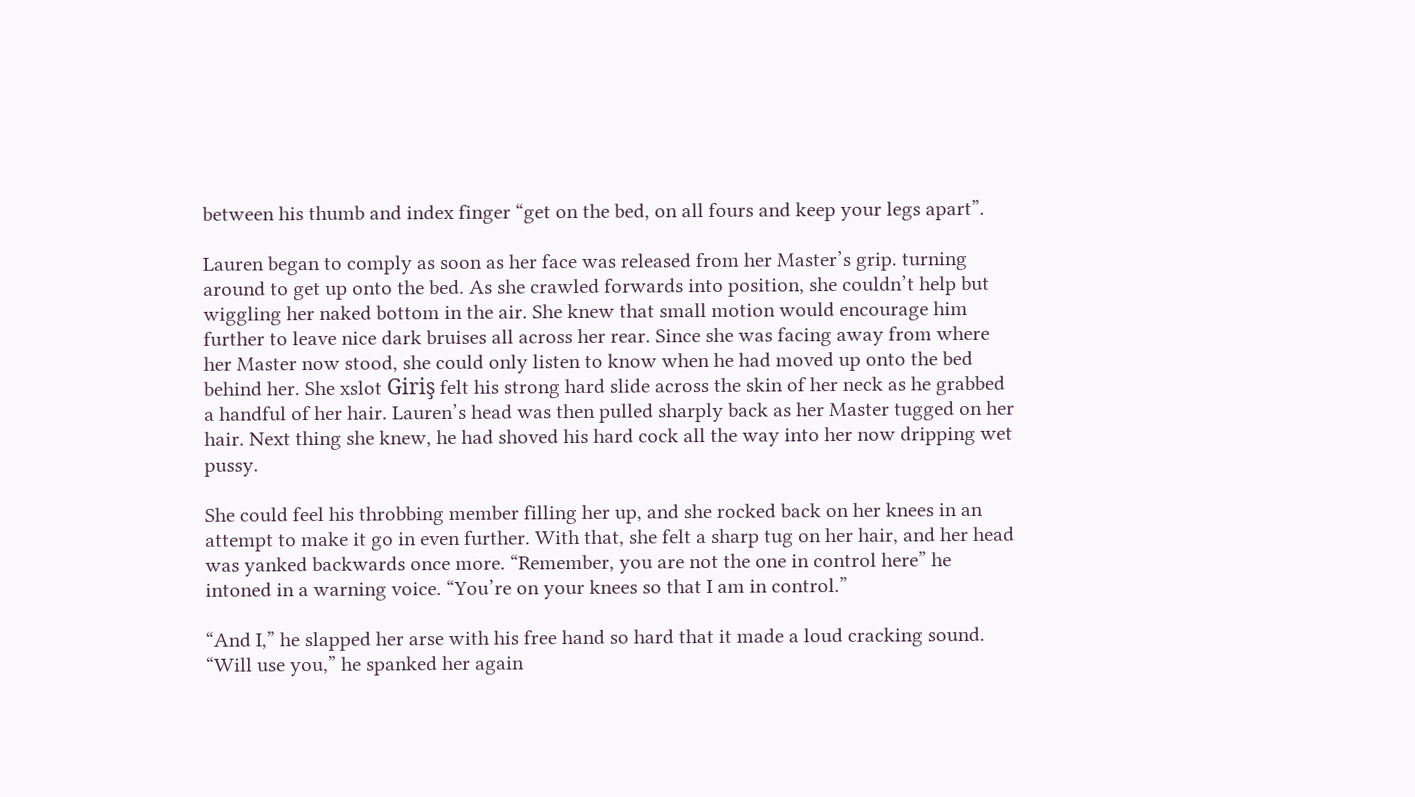between his thumb and index finger “get on the bed, on all fours and keep your legs apart”.

Lauren began to comply as soon as her face was released from her Master’s grip. turning around to get up onto the bed. As she crawled forwards into position, she couldn’t help but wiggling her naked bottom in the air. She knew that small motion would encourage him further to leave nice dark bruises all across her rear. Since she was facing away from where her Master now stood, she could only listen to know when he had moved up onto the bed behind her. She xslot Giriş felt his strong hard slide across the skin of her neck as he grabbed a handful of her hair. Lauren’s head was then pulled sharply back as her Master tugged on her hair. Next thing she knew, he had shoved his hard cock all the way into her now dripping wet pussy.

She could feel his throbbing member filling her up, and she rocked back on her knees in an attempt to make it go in even further. With that, she felt a sharp tug on her hair, and her head was yanked backwards once more. “Remember, you are not the one in control here” he intoned in a warning voice. “You’re on your knees so that I am in control.”

“And I,” he slapped her arse with his free hand so hard that it made a loud cracking sound. “Will use you,” he spanked her again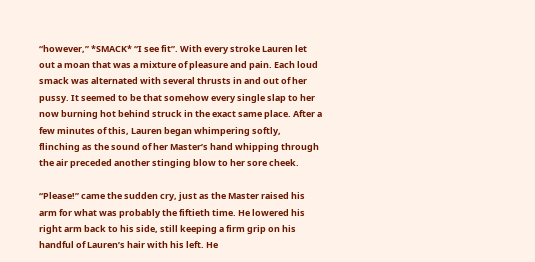“however,” *SMACK* “I see fit”. With every stroke Lauren let out a moan that was a mixture of pleasure and pain. Each loud smack was alternated with several thrusts in and out of her pussy. It seemed to be that somehow every single slap to her now burning hot behind struck in the exact same place. After a few minutes of this, Lauren began whimpering softly, flinching as the sound of her Master’s hand whipping through the air preceded another stinging blow to her sore cheek.

“Please!” came the sudden cry, just as the Master raised his arm for what was probably the fiftieth time. He lowered his right arm back to his side, still keeping a firm grip on his handful of Lauren’s hair with his left. He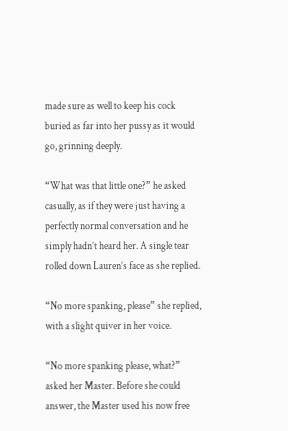made sure as well to keep his cock buried as far into her pussy as it would go, grinning deeply.

“What was that little one?” he asked casually, as if they were just having a perfectly normal conversation and he simply hadn’t heard her. A single tear rolled down Lauren’s face as she replied.

“No more spanking, please” she replied, with a slight quiver in her voice.

“No more spanking please, what?” asked her Master. Before she could answer, the Master used his now free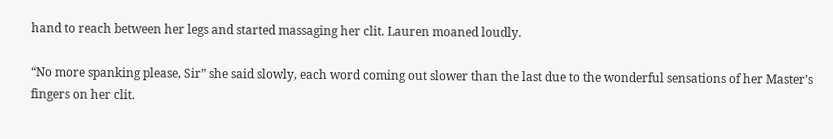hand to reach between her legs and started massaging her clit. Lauren moaned loudly.

“No more spanking please, Sir” she said slowly, each word coming out slower than the last due to the wonderful sensations of her Master’s fingers on her clit.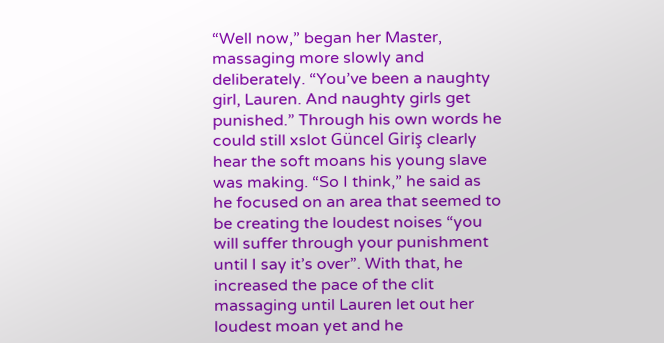“Well now,” began her Master, massaging more slowly and deliberately. “You’ve been a naughty girl, Lauren. And naughty girls get punished.” Through his own words he could still xslot Güncel Giriş clearly hear the soft moans his young slave was making. “So I think,” he said as he focused on an area that seemed to be creating the loudest noises “you will suffer through your punishment until I say it’s over”. With that, he increased the pace of the clit massaging until Lauren let out her loudest moan yet and he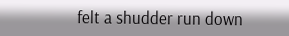felt a shudder run down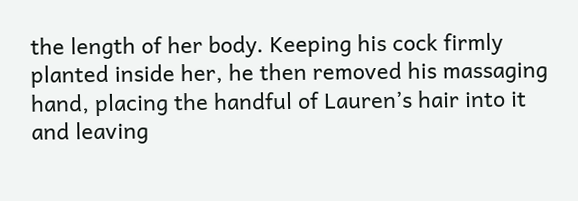the length of her body. Keeping his cock firmly planted inside her, he then removed his massaging hand, placing the handful of Lauren’s hair into it and leaving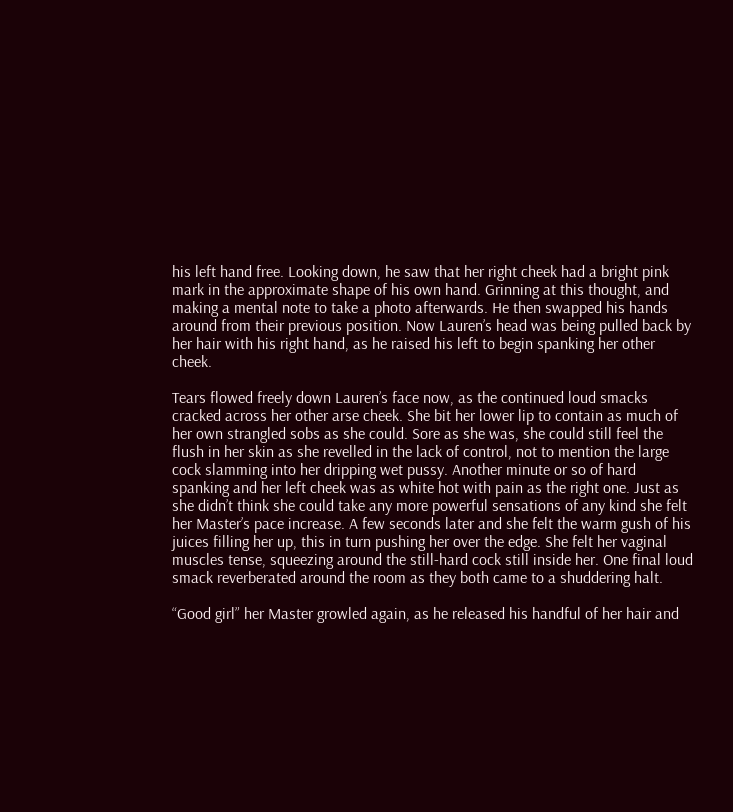his left hand free. Looking down, he saw that her right cheek had a bright pink mark in the approximate shape of his own hand. Grinning at this thought, and making a mental note to take a photo afterwards. He then swapped his hands around from their previous position. Now Lauren’s head was being pulled back by her hair with his right hand, as he raised his left to begin spanking her other cheek.

Tears flowed freely down Lauren’s face now, as the continued loud smacks cracked across her other arse cheek. She bit her lower lip to contain as much of her own strangled sobs as she could. Sore as she was, she could still feel the flush in her skin as she revelled in the lack of control, not to mention the large cock slamming into her dripping wet pussy. Another minute or so of hard spanking and her left cheek was as white hot with pain as the right one. Just as she didn’t think she could take any more powerful sensations of any kind she felt her Master’s pace increase. A few seconds later and she felt the warm gush of his juices filling her up, this in turn pushing her over the edge. She felt her vaginal muscles tense, squeezing around the still-hard cock still inside her. One final loud smack reverberated around the room as they both came to a shuddering halt.

“Good girl” her Master growled again, as he released his handful of her hair and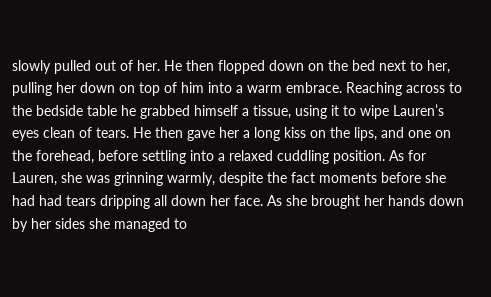slowly pulled out of her. He then flopped down on the bed next to her, pulling her down on top of him into a warm embrace. Reaching across to the bedside table he grabbed himself a tissue, using it to wipe Lauren’s eyes clean of tears. He then gave her a long kiss on the lips, and one on the forehead, before settling into a relaxed cuddling position. As for Lauren, she was grinning warmly, despite the fact moments before she had had tears dripping all down her face. As she brought her hands down by her sides she managed to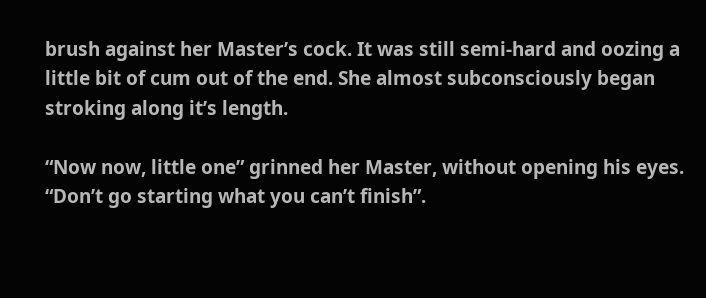brush against her Master’s cock. It was still semi-hard and oozing a little bit of cum out of the end. She almost subconsciously began stroking along it’s length.

“Now now, little one” grinned her Master, without opening his eyes. “Don’t go starting what you can’t finish”.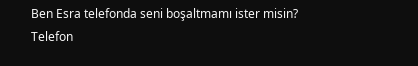Ben Esra telefonda seni boşaltmamı ister misin?
Telefon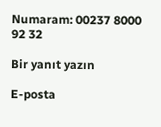Numaram: 00237 8000 92 32

Bir yanıt yazın

E-posta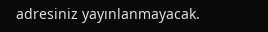adresiniz yayınlanmayacak.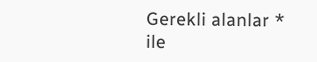Gerekli alanlar * ile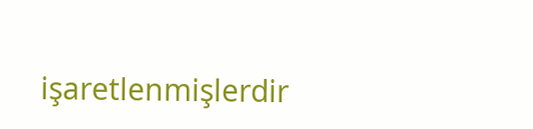işaretlenmişlerdir